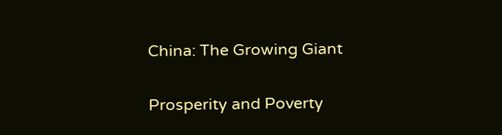China: The Growing Giant

Prosperity and Poverty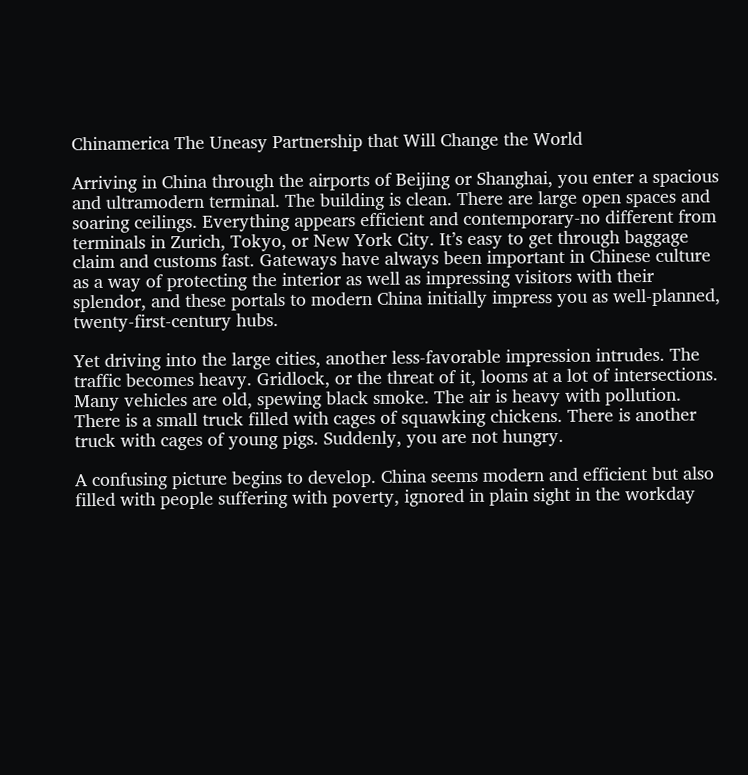Chinamerica The Uneasy Partnership that Will Change the World

Arriving in China through the airports of Beijing or Shanghai, you enter a spacious and ultramodern terminal. The building is clean. There are large open spaces and soaring ceilings. Everything appears efficient and contemporary-no different from terminals in Zurich, Tokyo, or New York City. It’s easy to get through baggage claim and customs fast. Gateways have always been important in Chinese culture as a way of protecting the interior as well as impressing visitors with their splendor, and these portals to modern China initially impress you as well-planned, twenty-first-century hubs.

Yet driving into the large cities, another less-favorable impression intrudes. The traffic becomes heavy. Gridlock, or the threat of it, looms at a lot of intersections. Many vehicles are old, spewing black smoke. The air is heavy with pollution. There is a small truck filled with cages of squawking chickens. There is another truck with cages of young pigs. Suddenly, you are not hungry.

A confusing picture begins to develop. China seems modern and efficient but also filled with people suffering with poverty, ignored in plain sight in the workday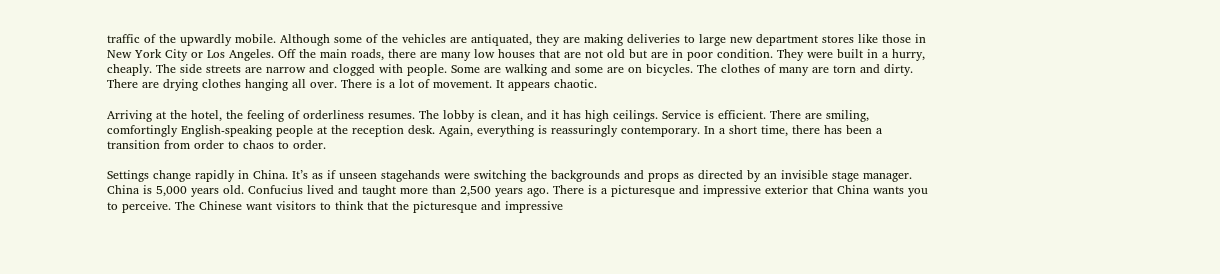traffic of the upwardly mobile. Although some of the vehicles are antiquated, they are making deliveries to large new department stores like those in New York City or Los Angeles. Off the main roads, there are many low houses that are not old but are in poor condition. They were built in a hurry, cheaply. The side streets are narrow and clogged with people. Some are walking and some are on bicycles. The clothes of many are torn and dirty. There are drying clothes hanging all over. There is a lot of movement. It appears chaotic.

Arriving at the hotel, the feeling of orderliness resumes. The lobby is clean, and it has high ceilings. Service is efficient. There are smiling, comfortingly English-speaking people at the reception desk. Again, everything is reassuringly contemporary. In a short time, there has been a transition from order to chaos to order.

Settings change rapidly in China. It’s as if unseen stagehands were switching the backgrounds and props as directed by an invisible stage manager. China is 5,000 years old. Confucius lived and taught more than 2,500 years ago. There is a picturesque and impressive exterior that China wants you to perceive. The Chinese want visitors to think that the picturesque and impressive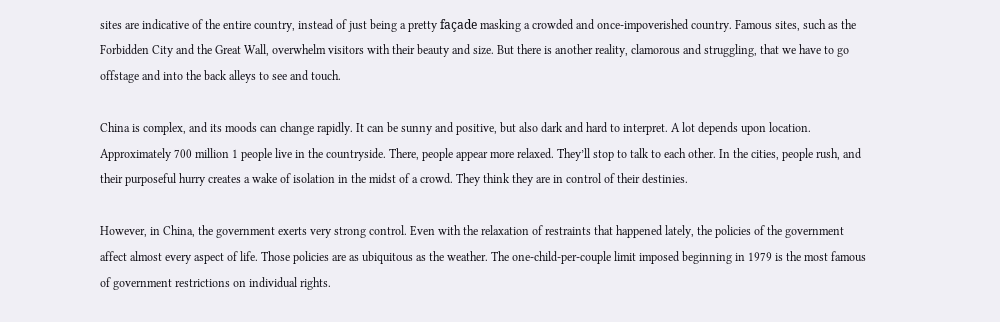sites are indicative of the entire country, instead of just being a pretty façade masking a crowded and once-impoverished country. Famous sites, such as the Forbidden City and the Great Wall, overwhelm visitors with their beauty and size. But there is another reality, clamorous and struggling, that we have to go offstage and into the back alleys to see and touch.

China is complex, and its moods can change rapidly. It can be sunny and positive, but also dark and hard to interpret. A lot depends upon location. Approximately 700 million 1 people live in the countryside. There, people appear more relaxed. They’ll stop to talk to each other. In the cities, people rush, and their purposeful hurry creates a wake of isolation in the midst of a crowd. They think they are in control of their destinies.

However, in China, the government exerts very strong control. Even with the relaxation of restraints that happened lately, the policies of the government affect almost every aspect of life. Those policies are as ubiquitous as the weather. The one-child-per-couple limit imposed beginning in 1979 is the most famous of government restrictions on individual rights.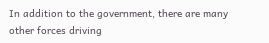In addition to the government, there are many other forces driving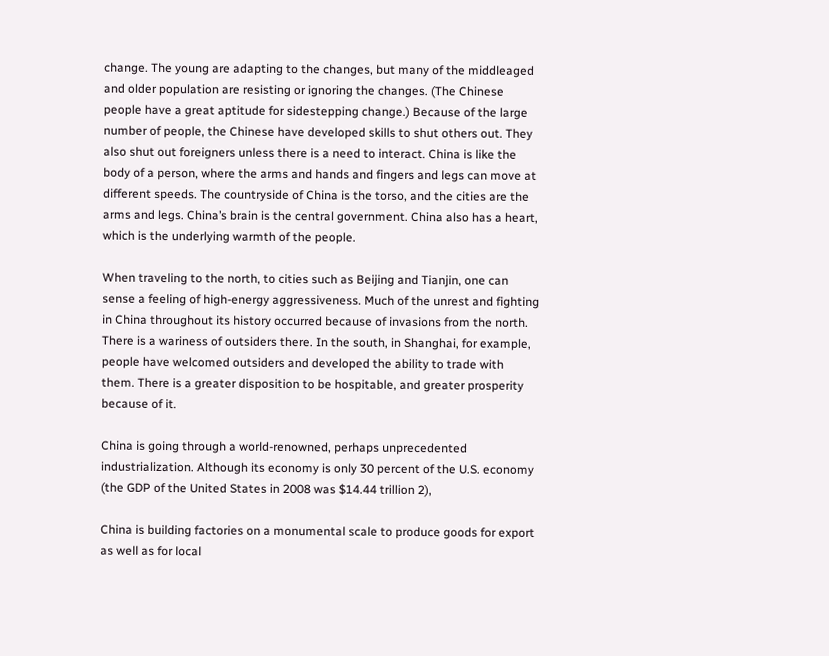change. The young are adapting to the changes, but many of the middleaged and older population are resisting or ignoring the changes. (The Chinese people have a great aptitude for sidestepping change.) Because of the large number of people, the Chinese have developed skills to shut others out. They also shut out foreigners unless there is a need to interact. China is like the body of a person, where the arms and hands and fingers and legs can move at different speeds. The countryside of China is the torso, and the cities are the arms and legs. China’s brain is the central government. China also has a heart, which is the underlying warmth of the people.

When traveling to the north, to cities such as Beijing and Tianjin, one can sense a feeling of high-energy aggressiveness. Much of the unrest and fighting in China throughout its history occurred because of invasions from the north. There is a wariness of outsiders there. In the south, in Shanghai, for example, people have welcomed outsiders and developed the ability to trade with them. There is a greater disposition to be hospitable, and greater prosperity because of it.

China is going through a world-renowned, perhaps unprecedented industrialization. Although its economy is only 30 percent of the U.S. economy (the GDP of the United States in 2008 was $14.44 trillion 2),

China is building factories on a monumental scale to produce goods for export as well as for local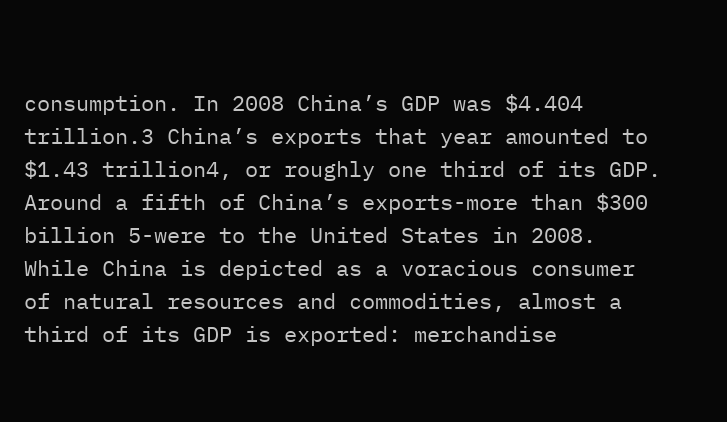consumption. In 2008 China’s GDP was $4.404 trillion.3 China’s exports that year amounted to $1.43 trillion4, or roughly one third of its GDP. Around a fifth of China’s exports-more than $300 billion 5-were to the United States in 2008. While China is depicted as a voracious consumer of natural resources and commodities, almost a third of its GDP is exported: merchandise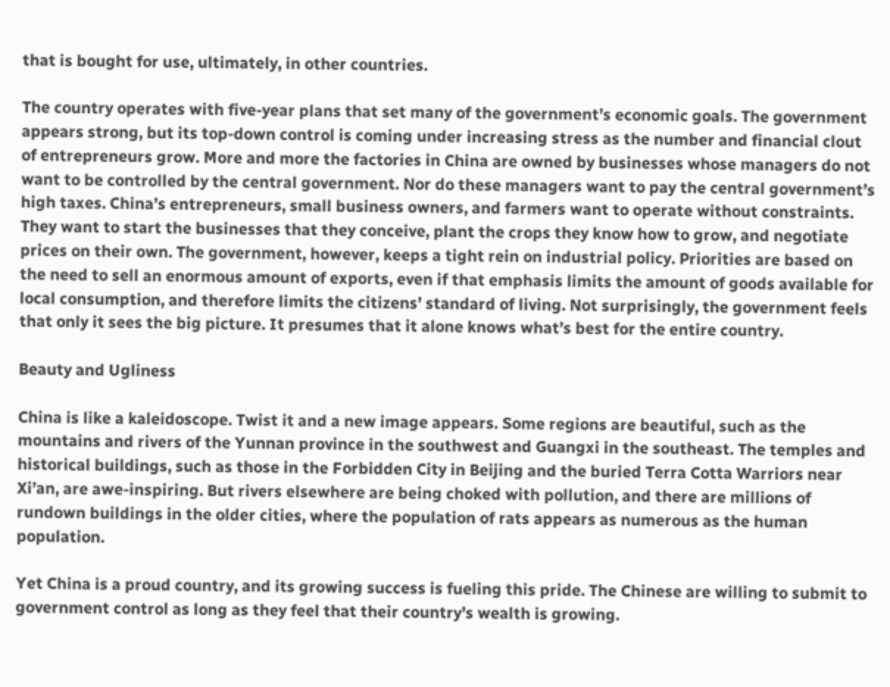that is bought for use, ultimately, in other countries.

The country operates with five-year plans that set many of the government’s economic goals. The government appears strong, but its top-down control is coming under increasing stress as the number and financial clout of entrepreneurs grow. More and more the factories in China are owned by businesses whose managers do not want to be controlled by the central government. Nor do these managers want to pay the central government’s high taxes. China’s entrepreneurs, small business owners, and farmers want to operate without constraints. They want to start the businesses that they conceive, plant the crops they know how to grow, and negotiate prices on their own. The government, however, keeps a tight rein on industrial policy. Priorities are based on the need to sell an enormous amount of exports, even if that emphasis limits the amount of goods available for local consumption, and therefore limits the citizens’ standard of living. Not surprisingly, the government feels that only it sees the big picture. It presumes that it alone knows what’s best for the entire country.

Beauty and Ugliness

China is like a kaleidoscope. Twist it and a new image appears. Some regions are beautiful, such as the mountains and rivers of the Yunnan province in the southwest and Guangxi in the southeast. The temples and historical buildings, such as those in the Forbidden City in Beijing and the buried Terra Cotta Warriors near Xi’an, are awe-inspiring. But rivers elsewhere are being choked with pollution, and there are millions of rundown buildings in the older cities, where the population of rats appears as numerous as the human population.

Yet China is a proud country, and its growing success is fueling this pride. The Chinese are willing to submit to government control as long as they feel that their country’s wealth is growing.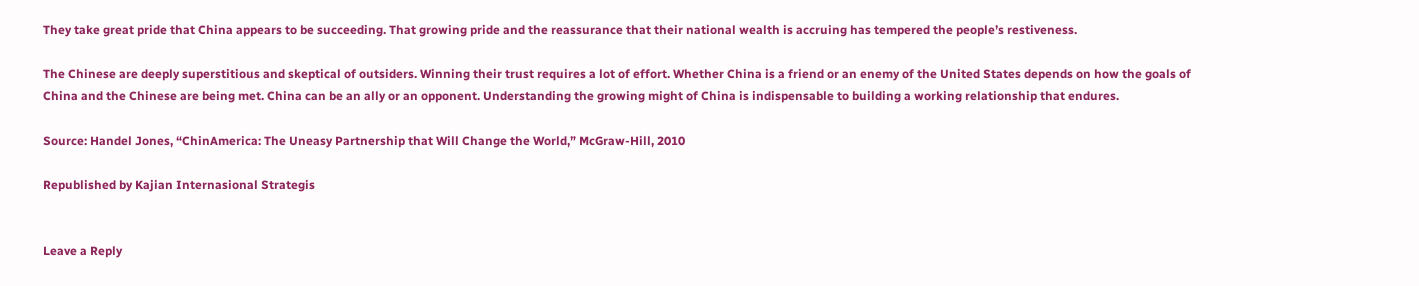They take great pride that China appears to be succeeding. That growing pride and the reassurance that their national wealth is accruing has tempered the people’s restiveness.

The Chinese are deeply superstitious and skeptical of outsiders. Winning their trust requires a lot of effort. Whether China is a friend or an enemy of the United States depends on how the goals of China and the Chinese are being met. China can be an ally or an opponent. Understanding the growing might of China is indispensable to building a working relationship that endures.

Source: Handel Jones, “ChinAmerica: The Uneasy Partnership that Will Change the World,” McGraw-Hill, 2010

Republished by Kajian Internasional Strategis


Leave a Reply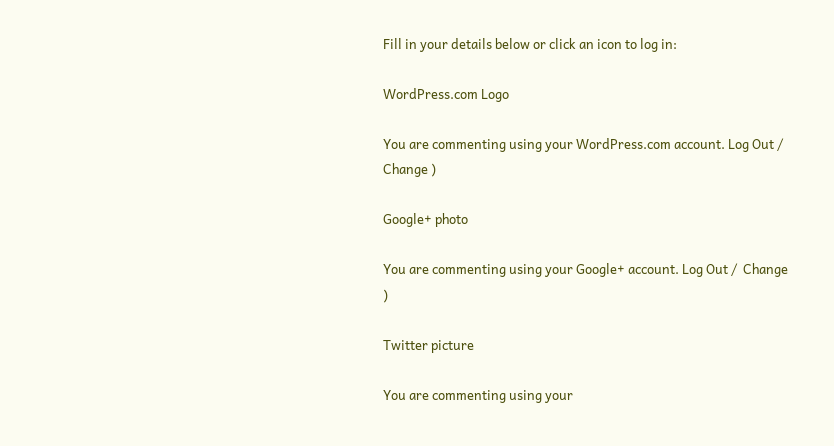Fill in your details below or click an icon to log in:

WordPress.com Logo

You are commenting using your WordPress.com account. Log Out /  Change )

Google+ photo

You are commenting using your Google+ account. Log Out /  Change )

Twitter picture

You are commenting using your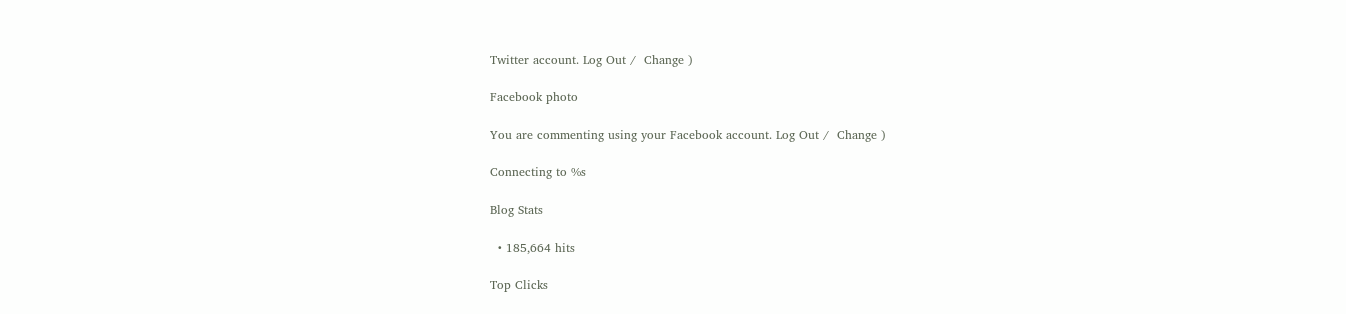Twitter account. Log Out /  Change )

Facebook photo

You are commenting using your Facebook account. Log Out /  Change )

Connecting to %s

Blog Stats

  • 185,664 hits

Top Clicks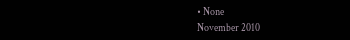• None
November 2010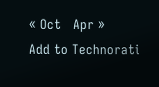« Oct   Apr »
Add to Technorati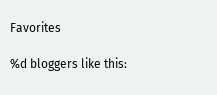Favorites

%d bloggers like this: